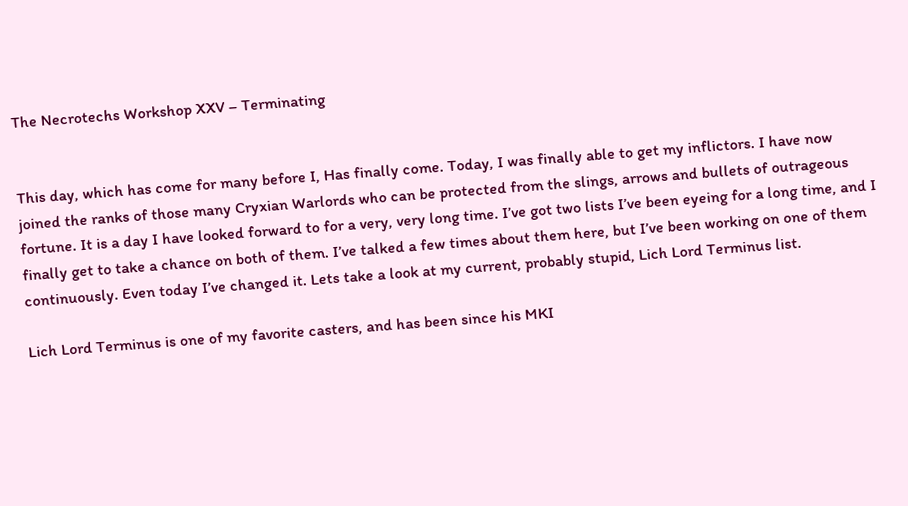The Necrotechs Workshop XXV – Terminating


This day, which has come for many before I, Has finally come. Today, I was finally able to get my inflictors. I have now joined the ranks of those many Cryxian Warlords who can be protected from the slings, arrows and bullets of outrageous fortune. It is a day I have looked forward to for a very, very long time. I’ve got two lists I’ve been eyeing for a long time, and I finally get to take a chance on both of them. I’ve talked a few times about them here, but I’ve been working on one of them continuously. Even today I’ve changed it. Lets take a look at my current, probably stupid, Lich Lord Terminus list.

Lich Lord Terminus is one of my favorite casters, and has been since his MKI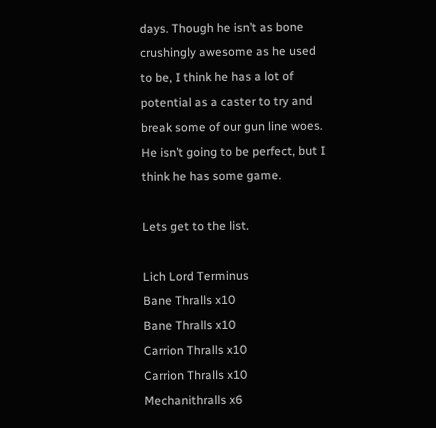days. Though he isn’t as bone crushingly awesome as he used to be, I think he has a lot of potential as a caster to try and break some of our gun line woes. He isn’t going to be perfect, but I think he has some game.

Lets get to the list.

Lich Lord Terminus
Bane Thralls x10
Bane Thralls x10
Carrion Thralls x10
Carrion Thralls x10
Mechanithralls x6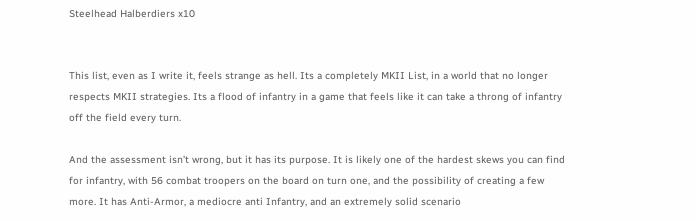Steelhead Halberdiers x10


This list, even as I write it, feels strange as hell. Its a completely MKII List, in a world that no longer respects MKII strategies. Its a flood of infantry in a game that feels like it can take a throng of infantry off the field every turn.

And the assessment isn’t wrong, but it has its purpose. It is likely one of the hardest skews you can find for infantry, with 56 combat troopers on the board on turn one, and the possibility of creating a few more. It has Anti-Armor, a mediocre anti Infantry, and an extremely solid scenario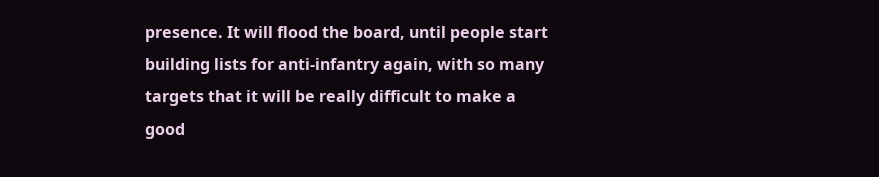presence. It will flood the board, until people start building lists for anti-infantry again, with so many targets that it will be really difficult to make a good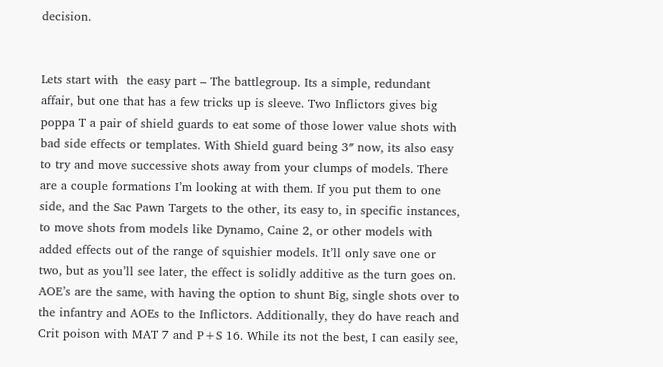decision.


Lets start with  the easy part – The battlegroup. Its a simple, redundant affair, but one that has a few tricks up is sleeve. Two Inflictors gives big poppa T a pair of shield guards to eat some of those lower value shots with bad side effects or templates. With Shield guard being 3″ now, its also easy to try and move successive shots away from your clumps of models. There are a couple formations I’m looking at with them. If you put them to one side, and the Sac Pawn Targets to the other, its easy to, in specific instances, to move shots from models like Dynamo, Caine 2, or other models with added effects out of the range of squishier models. It’ll only save one or two, but as you’ll see later, the effect is solidly additive as the turn goes on. AOE’s are the same, with having the option to shunt Big, single shots over to the infantry and AOEs to the Inflictors. Additionally, they do have reach and Crit poison with MAT 7 and P+S 16. While its not the best, I can easily see,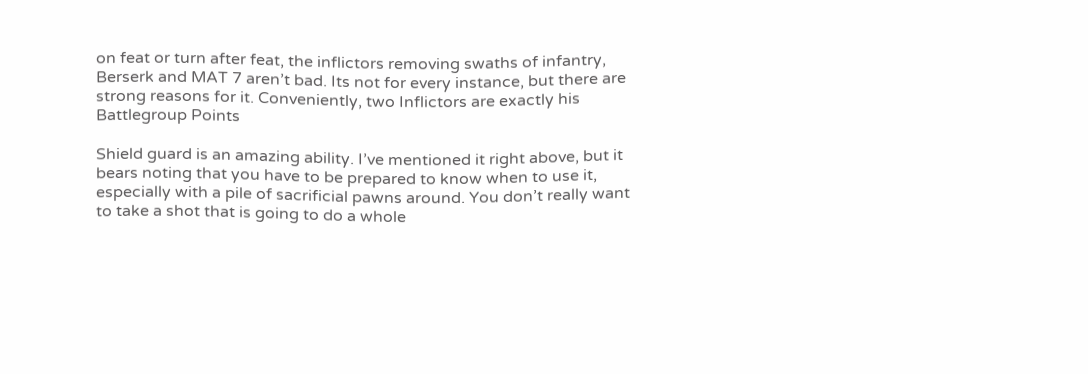on feat or turn after feat, the inflictors removing swaths of infantry, Berserk and MAT 7 aren’t bad. Its not for every instance, but there are strong reasons for it. Conveniently, two Inflictors are exactly his Battlegroup Points

Shield guard is an amazing ability. I’ve mentioned it right above, but it bears noting that you have to be prepared to know when to use it, especially with a pile of sacrificial pawns around. You don’t really want to take a shot that is going to do a whole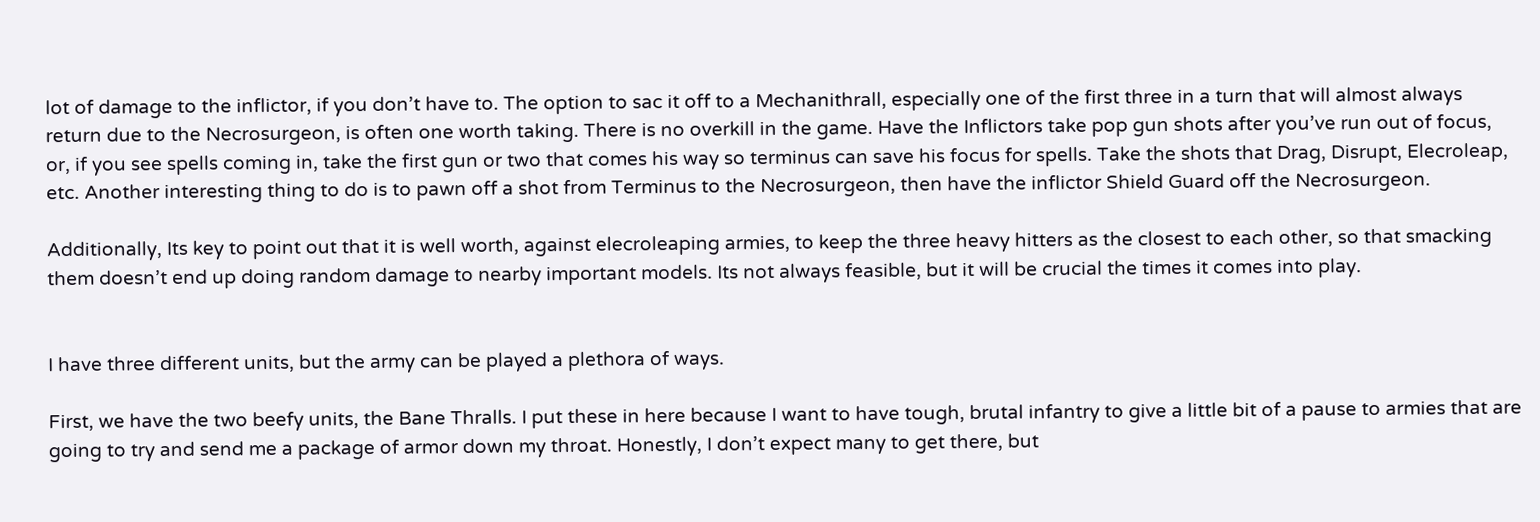lot of damage to the inflictor, if you don’t have to. The option to sac it off to a Mechanithrall, especially one of the first three in a turn that will almost always return due to the Necrosurgeon, is often one worth taking. There is no overkill in the game. Have the Inflictors take pop gun shots after you’ve run out of focus, or, if you see spells coming in, take the first gun or two that comes his way so terminus can save his focus for spells. Take the shots that Drag, Disrupt, Elecroleap, etc. Another interesting thing to do is to pawn off a shot from Terminus to the Necrosurgeon, then have the inflictor Shield Guard off the Necrosurgeon.

Additionally, Its key to point out that it is well worth, against elecroleaping armies, to keep the three heavy hitters as the closest to each other, so that smacking them doesn’t end up doing random damage to nearby important models. Its not always feasible, but it will be crucial the times it comes into play.


I have three different units, but the army can be played a plethora of ways.

First, we have the two beefy units, the Bane Thralls. I put these in here because I want to have tough, brutal infantry to give a little bit of a pause to armies that are going to try and send me a package of armor down my throat. Honestly, I don’t expect many to get there, but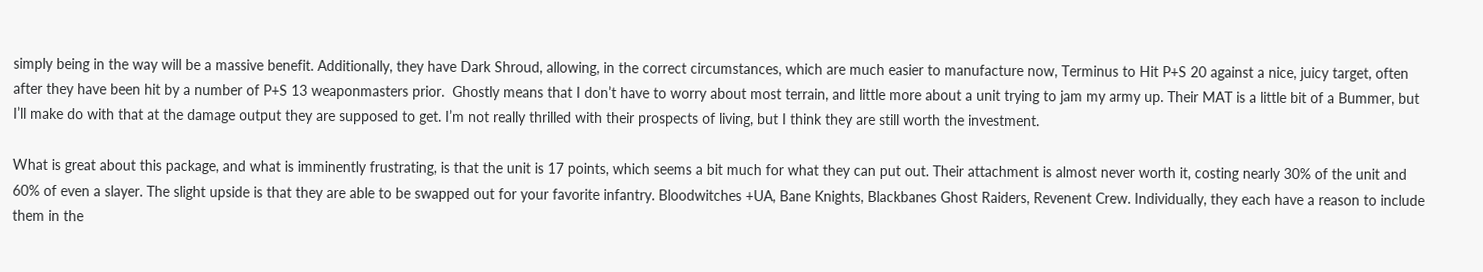simply being in the way will be a massive benefit. Additionally, they have Dark Shroud, allowing, in the correct circumstances, which are much easier to manufacture now, Terminus to Hit P+S 20 against a nice, juicy target, often after they have been hit by a number of P+S 13 weaponmasters prior.  Ghostly means that I don’t have to worry about most terrain, and little more about a unit trying to jam my army up. Their MAT is a little bit of a Bummer, but I’ll make do with that at the damage output they are supposed to get. I’m not really thrilled with their prospects of living, but I think they are still worth the investment.

What is great about this package, and what is imminently frustrating, is that the unit is 17 points, which seems a bit much for what they can put out. Their attachment is almost never worth it, costing nearly 30% of the unit and 60% of even a slayer. The slight upside is that they are able to be swapped out for your favorite infantry. Bloodwitches +UA, Bane Knights, Blackbanes Ghost Raiders, Revenent Crew. Individually, they each have a reason to include them in the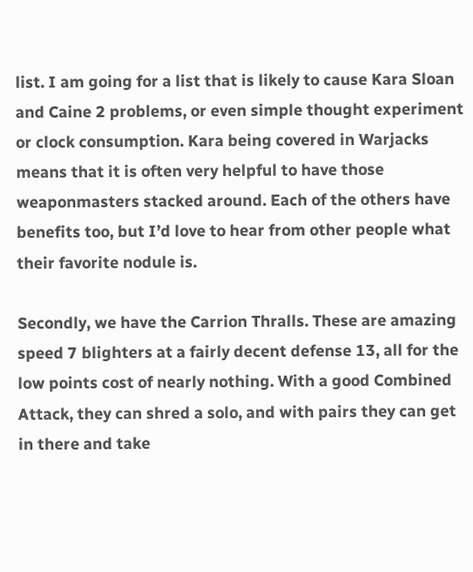list. I am going for a list that is likely to cause Kara Sloan and Caine 2 problems, or even simple thought experiment or clock consumption. Kara being covered in Warjacks means that it is often very helpful to have those weaponmasters stacked around. Each of the others have benefits too, but I’d love to hear from other people what their favorite nodule is.

Secondly, we have the Carrion Thralls. These are amazing speed 7 blighters at a fairly decent defense 13, all for the low points cost of nearly nothing. With a good Combined Attack, they can shred a solo, and with pairs they can get in there and take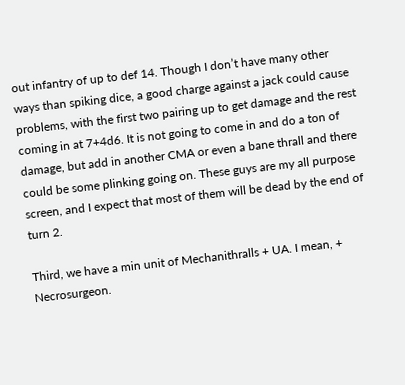out infantry of up to def 14. Though I don’t have many other ways than spiking dice, a good charge against a jack could cause problems, with the first two pairing up to get damage and the rest coming in at 7+4d6. It is not going to come in and do a ton of damage, but add in another CMA or even a bane thrall and there could be some plinking going on. These guys are my all purpose screen, and I expect that most of them will be dead by the end of turn 2.

Third, we have a min unit of Mechanithralls + UA. I mean, + Necrosurgeon.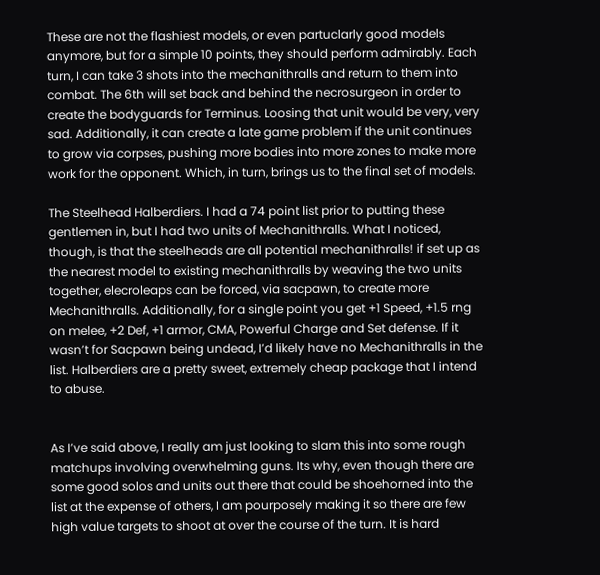These are not the flashiest models, or even partuclarly good models anymore, but for a simple 10 points, they should perform admirably. Each turn, I can take 3 shots into the mechanithralls and return to them into combat. The 6th will set back and behind the necrosurgeon in order to create the bodyguards for Terminus. Loosing that unit would be very, very sad. Additionally, it can create a late game problem if the unit continues to grow via corpses, pushing more bodies into more zones to make more work for the opponent. Which, in turn, brings us to the final set of models.

The Steelhead Halberdiers. I had a 74 point list prior to putting these gentlemen in, but I had two units of Mechanithralls. What I noticed, though, is that the steelheads are all potential mechanithralls! if set up as the nearest model to existing mechanithralls by weaving the two units together, elecroleaps can be forced, via sacpawn, to create more Mechanithralls. Additionally, for a single point you get +1 Speed, +1.5 rng on melee, +2 Def, +1 armor, CMA, Powerful Charge and Set defense. If it wasn’t for Sacpawn being undead, I’d likely have no Mechanithralls in the list. Halberdiers are a pretty sweet, extremely cheap package that I intend to abuse.


As I’ve said above, I really am just looking to slam this into some rough matchups involving overwhelming guns. Its why, even though there are some good solos and units out there that could be shoehorned into the list at the expense of others, I am pourposely making it so there are few high value targets to shoot at over the course of the turn. It is hard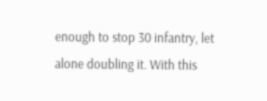enough to stop 30 infantry, let alone doubling it. With this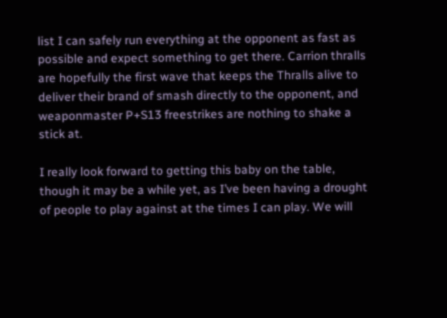list I can safely run everything at the opponent as fast as possible and expect something to get there. Carrion thralls are hopefully the first wave that keeps the Thralls alive to deliver their brand of smash directly to the opponent, and weaponmaster P+S13 freestrikes are nothing to shake a stick at.

I really look forward to getting this baby on the table, though it may be a while yet, as I’ve been having a drought of people to play against at the times I can play. We will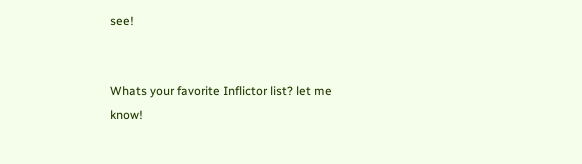see!


Whats your favorite Inflictor list? let me know!